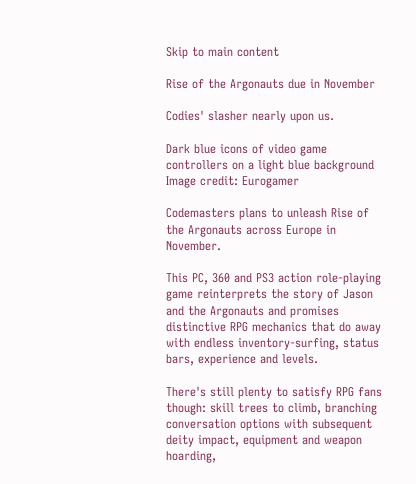Skip to main content

Rise of the Argonauts due in November

Codies' slasher nearly upon us.

Dark blue icons of video game controllers on a light blue background
Image credit: Eurogamer

Codemasters plans to unleash Rise of the Argonauts across Europe in November.

This PC, 360 and PS3 action role-playing game reinterprets the story of Jason and the Argonauts and promises distinctive RPG mechanics that do away with endless inventory-surfing, status bars, experience and levels.

There's still plenty to satisfy RPG fans though: skill trees to climb, branching conversation options with subsequent deity impact, equipment and weapon hoarding,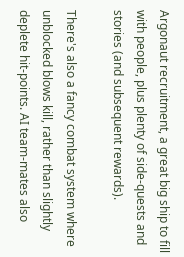Argonaut recruitment, a great big ship to fill with people, plus plenty of side-quests and stories (and subsequent rewards).

There's also a fancy combat system where unblocked blows kill, rather than slightly deplete hit-points. AI team-mates also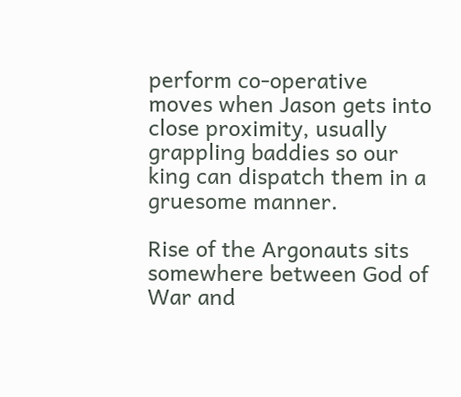perform co-operative moves when Jason gets into close proximity, usually grappling baddies so our king can dispatch them in a gruesome manner.

Rise of the Argonauts sits somewhere between God of War and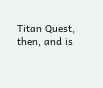Titan Quest, then, and is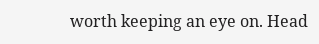worth keeping an eye on. Head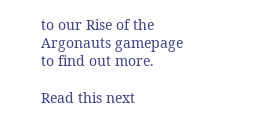to our Rise of the Argonauts gamepage to find out more.

Read this next